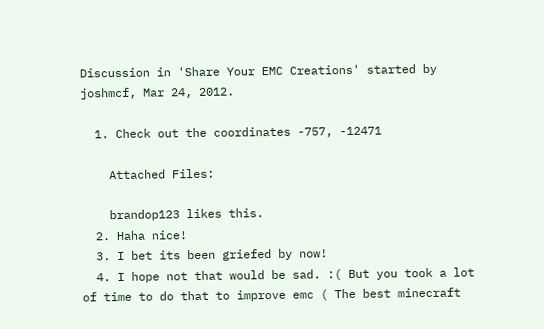Discussion in 'Share Your EMC Creations' started by joshmcf, Mar 24, 2012.

  1. Check out the coordinates -757, -12471

    Attached Files:

    brandop123 likes this.
  2. Haha nice!
  3. I bet its been griefed by now!
  4. I hope not that would be sad. :( But you took a lot of time to do that to improve emc ( The best minecraft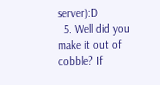server):D
  5. Well did you make it out of cobble? If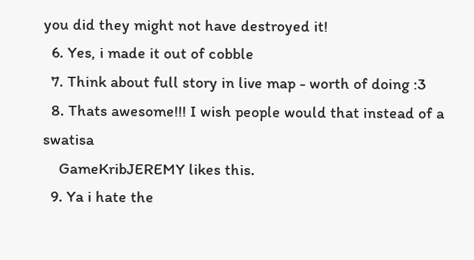you did they might not have destroyed it!
  6. Yes, i made it out of cobble
  7. Think about full story in live map - worth of doing :3
  8. Thats awesome!!! I wish people would that instead of a swatisa
    GameKribJEREMY likes this.
  9. Ya i hate the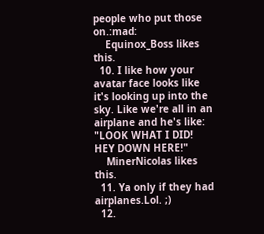people who put those on.:mad:
    Equinox_Boss likes this.
  10. I like how your avatar face looks like it's looking up into the sky. Like we're all in an airplane and he's like: "LOOK WHAT I DID! HEY DOWN HERE!"
    MinerNicolas likes this.
  11. Ya only if they had airplanes.Lol. ;)
  12.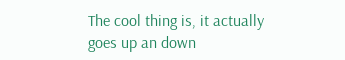The cool thing is, it actually goes up an down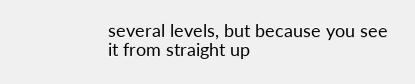several levels, but because you see it from straight up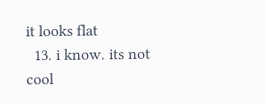it looks flat
  13. i know. its not cool